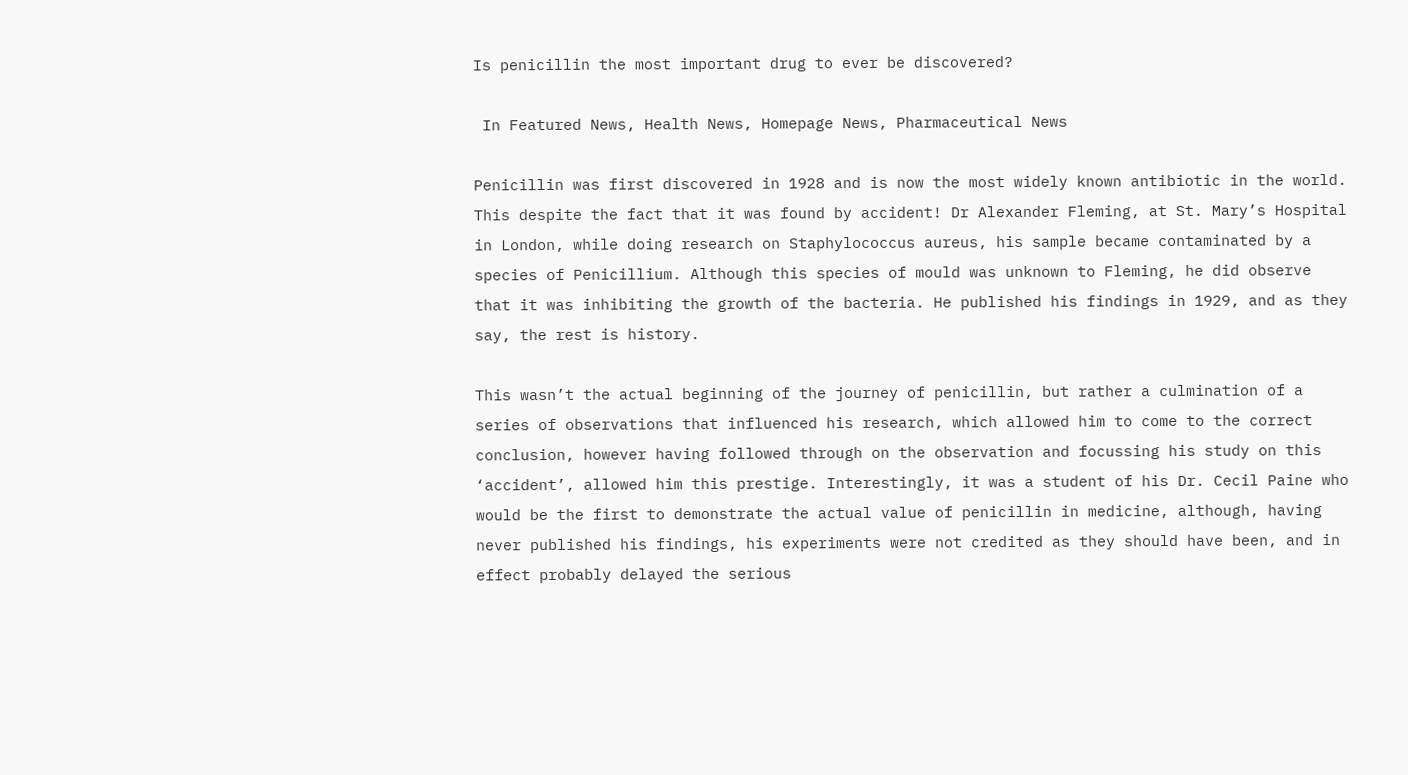Is penicillin the most important drug to ever be discovered?

 In Featured News, Health News, Homepage News, Pharmaceutical News

Penicillin was first discovered in 1928 and is now the most widely known antibiotic in the world. This despite the fact that it was found by accident! Dr Alexander Fleming, at St. Mary’s Hospital in London, while doing research on Staphylococcus aureus, his sample became contaminated by a species of Penicillium. Although this species of mould was unknown to Fleming, he did observe that it was inhibiting the growth of the bacteria. He published his findings in 1929, and as they say, the rest is history.

This wasn’t the actual beginning of the journey of penicillin, but rather a culmination of a series of observations that influenced his research, which allowed him to come to the correct conclusion, however having followed through on the observation and focussing his study on this ‘accident’, allowed him this prestige. Interestingly, it was a student of his Dr. Cecil Paine who would be the first to demonstrate the actual value of penicillin in medicine, although, having never published his findings, his experiments were not credited as they should have been, and in effect probably delayed the serious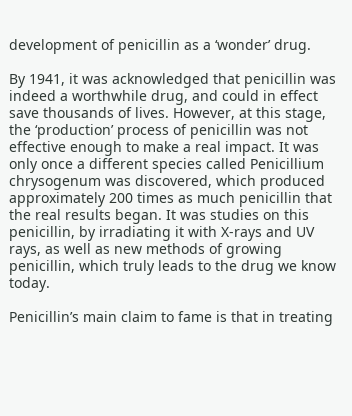development of penicillin as a ‘wonder’ drug.

By 1941, it was acknowledged that penicillin was indeed a worthwhile drug, and could in effect save thousands of lives. However, at this stage, the ‘production’ process of penicillin was not effective enough to make a real impact. It was only once a different species called Penicillium chrysogenum was discovered, which produced approximately 200 times as much penicillin that the real results began. It was studies on this penicillin, by irradiating it with X-rays and UV rays, as well as new methods of growing penicillin, which truly leads to the drug we know today.

Penicillin’s main claim to fame is that in treating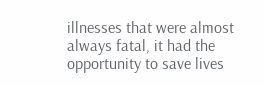illnesses that were almost always fatal, it had the opportunity to save lives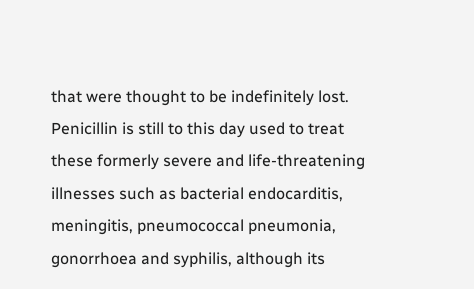that were thought to be indefinitely lost. Penicillin is still to this day used to treat these formerly severe and life-threatening illnesses such as bacterial endocarditis, meningitis, pneumococcal pneumonia, gonorrhoea and syphilis, although its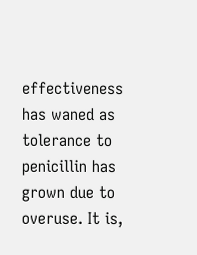effectiveness has waned as tolerance to penicillin has grown due to overuse. It is,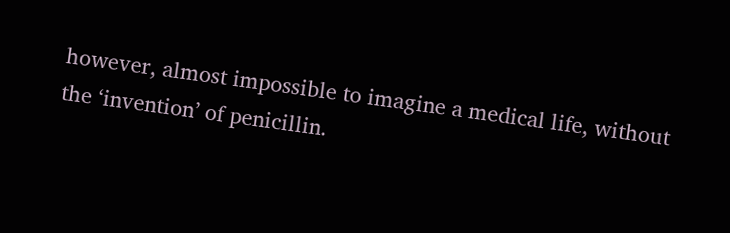however, almost impossible to imagine a medical life, without the ‘invention’ of penicillin.